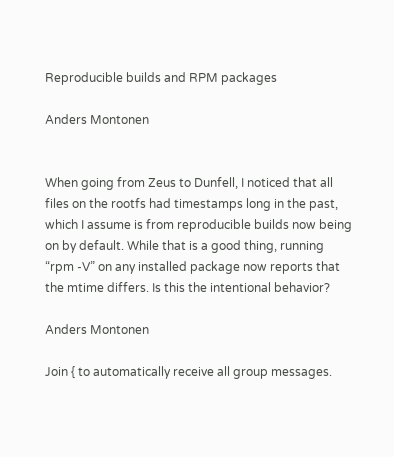Reproducible builds and RPM packages

Anders Montonen


When going from Zeus to Dunfell, I noticed that all files on the rootfs had timestamps long in the past, which I assume is from reproducible builds now being on by default. While that is a good thing, running “rpm -V” on any installed package now reports that the mtime differs. Is this the intentional behavior?

Anders Montonen

Join { to automatically receive all group messages.